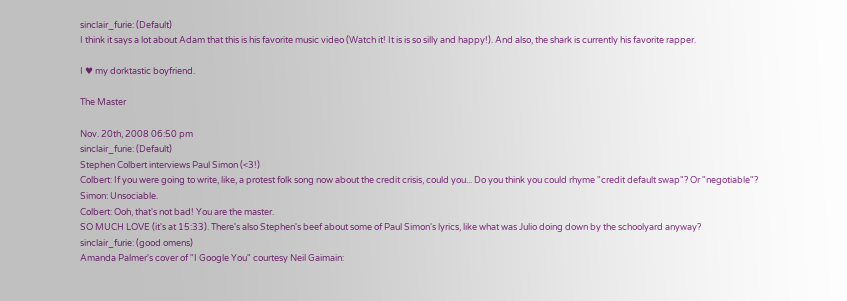sinclair_furie: (Default)
I think it says a lot about Adam that this is his favorite music video (Watch it! It is is so silly and happy!). And also, the shark is currently his favorite rapper.

I ♥ my dorktastic boyfriend.

The Master

Nov. 20th, 2008 06:50 pm
sinclair_furie: (Default)
Stephen Colbert interviews Paul Simon (<3!)
Colbert: If you were going to write, like, a protest folk song now about the credit crisis, could you... Do you think you could rhyme "credit default swap"? Or "negotiable"?
Simon: Unsociable.
Colbert: Ooh, that's not bad! You are the master.
SO MUCH LOVE (it's at 15:33). There's also Stephen's beef about some of Paul Simon's lyrics, like what was Julio doing down by the schoolyard anyway?
sinclair_furie: (good omens)
Amanda Palmer's cover of "I Google You" courtesy Neil Gaimain: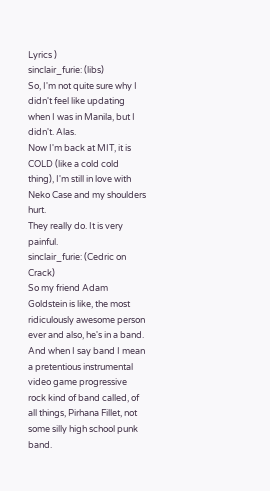Lyrics )
sinclair_furie: (libs)
So, I'm not quite sure why I didn't feel like updating when I was in Manila, but I didn't. Alas.
Now I'm back at MIT, it is COLD (like a cold cold thing), I'm still in love with Neko Case and my shoulders hurt.
They really do. It is very painful.
sinclair_furie: (Cedric on Crack)
So my friend Adam Goldstein is like, the most ridiculously awesome person ever and also, he's in a band.
And when I say band I mean a pretentious instrumental video game progressive rock kind of band called, of all things, Pirhana Fillet, not some silly high school punk band.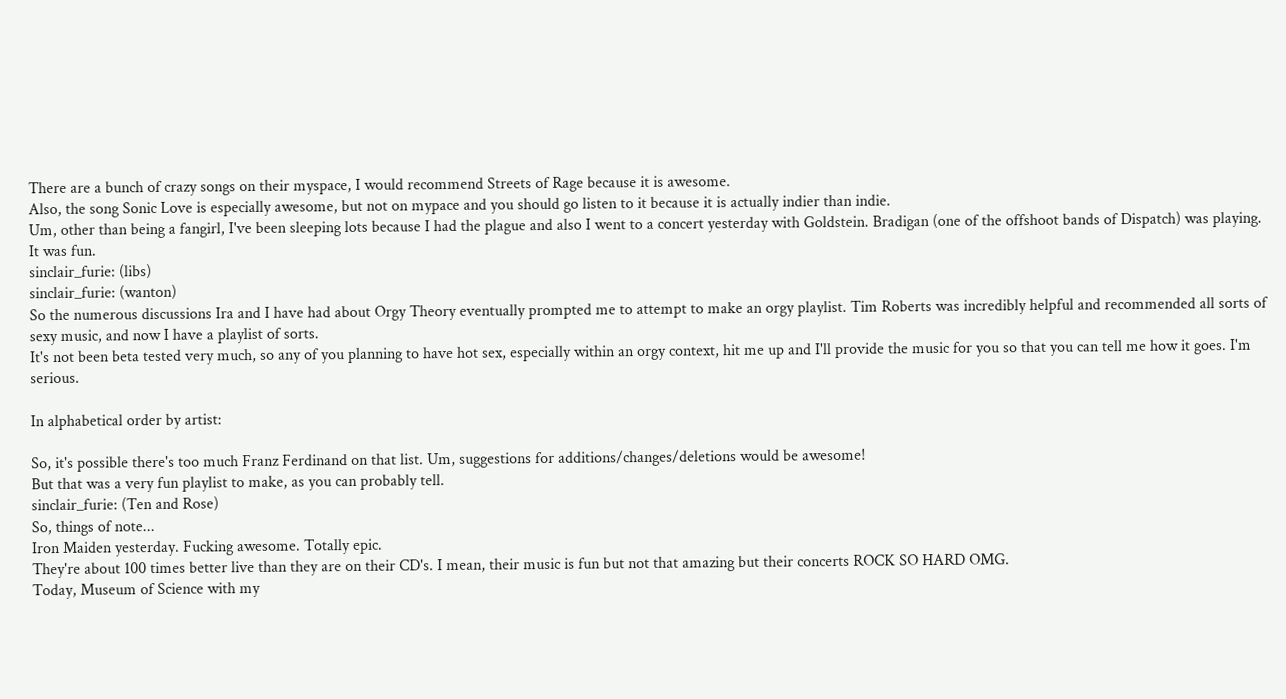There are a bunch of crazy songs on their myspace, I would recommend Streets of Rage because it is awesome.
Also, the song Sonic Love is especially awesome, but not on mypace and you should go listen to it because it is actually indier than indie.
Um, other than being a fangirl, I've been sleeping lots because I had the plague and also I went to a concert yesterday with Goldstein. Bradigan (one of the offshoot bands of Dispatch) was playing. It was fun.
sinclair_furie: (libs)
sinclair_furie: (wanton)
So the numerous discussions Ira and I have had about Orgy Theory eventually prompted me to attempt to make an orgy playlist. Tim Roberts was incredibly helpful and recommended all sorts of sexy music, and now I have a playlist of sorts.
It's not been beta tested very much, so any of you planning to have hot sex, especially within an orgy context, hit me up and I'll provide the music for you so that you can tell me how it goes. I'm serious.

In alphabetical order by artist:

So, it's possible there's too much Franz Ferdinand on that list. Um, suggestions for additions/changes/deletions would be awesome!
But that was a very fun playlist to make, as you can probably tell.
sinclair_furie: (Ten and Rose)
So, things of note...
Iron Maiden yesterday. Fucking awesome. Totally epic.
They're about 100 times better live than they are on their CD's. I mean, their music is fun but not that amazing but their concerts ROCK SO HARD OMG.
Today, Museum of Science with my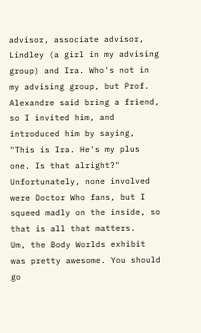advisor, associate advisor, Lindley (a girl in my advising group) and Ira. Who's not in my advising group, but Prof. Alexandre said bring a friend, so I invited him, and introduced him by saying, "This is Ira. He's my plus one. Is that alright?"
Unfortunately, none involved were Doctor Who fans, but I squeed madly on the inside, so that is all that matters.
Um, the Body Worlds exhibit was pretty awesome. You should go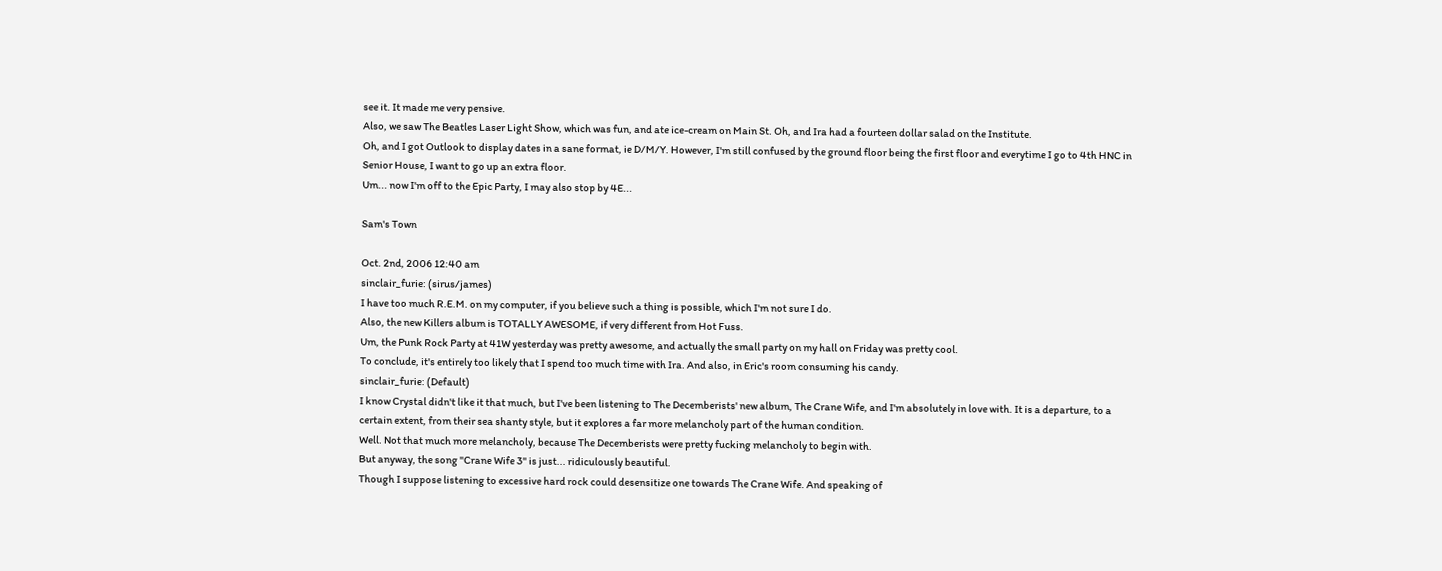see it. It made me very pensive.
Also, we saw The Beatles Laser Light Show, which was fun, and ate ice-cream on Main St. Oh, and Ira had a fourteen dollar salad on the Institute.
Oh, and I got Outlook to display dates in a sane format, ie D/M/Y. However, I'm still confused by the ground floor being the first floor and everytime I go to 4th HNC in Senior House, I want to go up an extra floor.
Um... now I'm off to the Epic Party, I may also stop by 4E...

Sam's Town

Oct. 2nd, 2006 12:40 am
sinclair_furie: (sirus/james)
I have too much R.E.M. on my computer, if you believe such a thing is possible, which I'm not sure I do.
Also, the new Killers album is TOTALLY AWESOME, if very different from Hot Fuss.
Um, the Punk Rock Party at 41W yesterday was pretty awesome, and actually the small party on my hall on Friday was pretty cool.
To conclude, it's entirely too likely that I spend too much time with Ira. And also, in Eric's room consuming his candy.
sinclair_furie: (Default)
I know Crystal didn't like it that much, but I've been listening to The Decemberists' new album, The Crane Wife, and I'm absolutely in love with. It is a departure, to a certain extent, from their sea shanty style, but it explores a far more melancholy part of the human condition.
Well. Not that much more melancholy, because The Decemberists were pretty fucking melancholy to begin with.
But anyway, the song "Crane Wife 3" is just... ridiculously beautiful.
Though I suppose listening to excessive hard rock could desensitize one towards The Crane Wife. And speaking of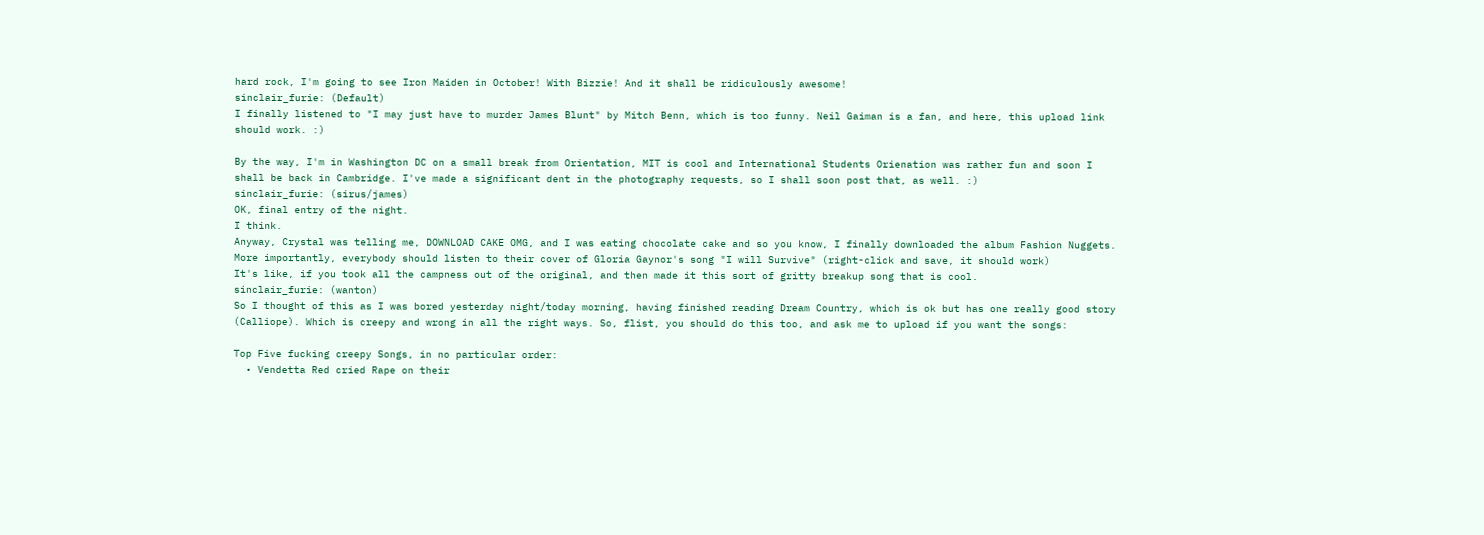hard rock, I'm going to see Iron Maiden in October! With Bizzie! And it shall be ridiculously awesome!
sinclair_furie: (Default)
I finally listened to "I may just have to murder James Blunt" by Mitch Benn, which is too funny. Neil Gaiman is a fan, and here, this upload link should work. :)

By the way, I'm in Washington DC on a small break from Orientation, MIT is cool and International Students Orienation was rather fun and soon I shall be back in Cambridge. I've made a significant dent in the photography requests, so I shall soon post that, as well. :)
sinclair_furie: (sirus/james)
OK, final entry of the night.
I think.
Anyway, Crystal was telling me, DOWNLOAD CAKE OMG, and I was eating chocolate cake and so you know, I finally downloaded the album Fashion Nuggets.
More importantly, everybody should listen to their cover of Gloria Gaynor's song "I will Survive" (right-click and save, it should work)
It's like, if you took all the campness out of the original, and then made it this sort of gritty breakup song that is cool.
sinclair_furie: (wanton)
So I thought of this as I was bored yesterday night/today morning, having finished reading Dream Country, which is ok but has one really good story (Calliope). Which is creepy and wrong in all the right ways. So, flist, you should do this too, and ask me to upload if you want the songs:

Top Five fucking creepy Songs, in no particular order:
  • Vendetta Red cried Rape on their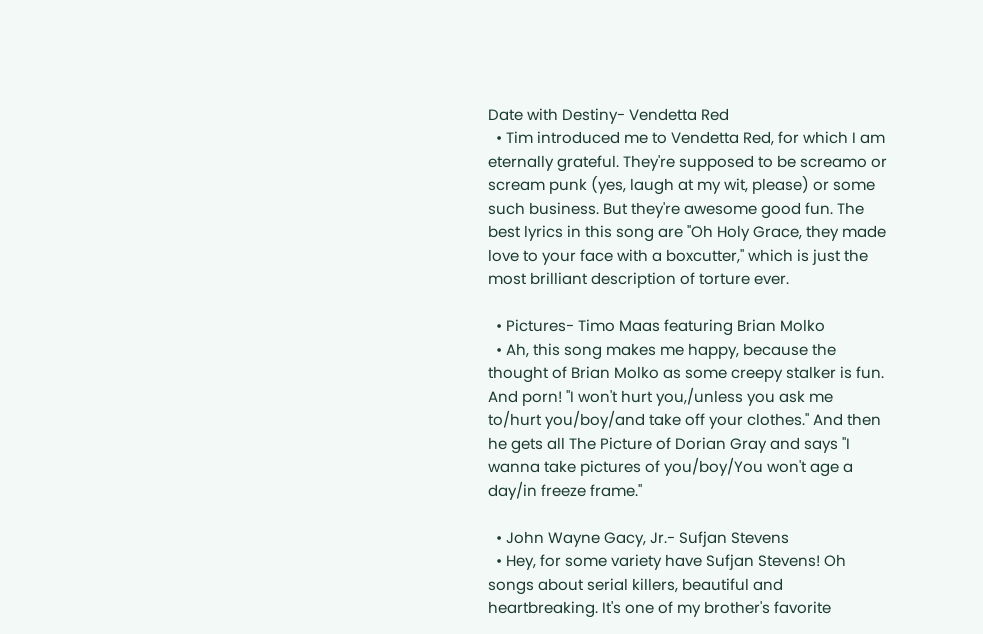Date with Destiny- Vendetta Red
  • Tim introduced me to Vendetta Red, for which I am eternally grateful. They're supposed to be screamo or scream punk (yes, laugh at my wit, please) or some such business. But they're awesome good fun. The best lyrics in this song are "Oh Holy Grace, they made love to your face with a boxcutter," which is just the most brilliant description of torture ever.

  • Pictures- Timo Maas featuring Brian Molko
  • Ah, this song makes me happy, because the thought of Brian Molko as some creepy stalker is fun. And porn! "I won't hurt you,/unless you ask me to/hurt you/boy/and take off your clothes." And then he gets all The Picture of Dorian Gray and says "I wanna take pictures of you/boy/You won't age a day/in freeze frame."

  • John Wayne Gacy, Jr.- Sufjan Stevens
  • Hey, for some variety have Sufjan Stevens! Oh songs about serial killers, beautiful and heartbreaking. It's one of my brother's favorite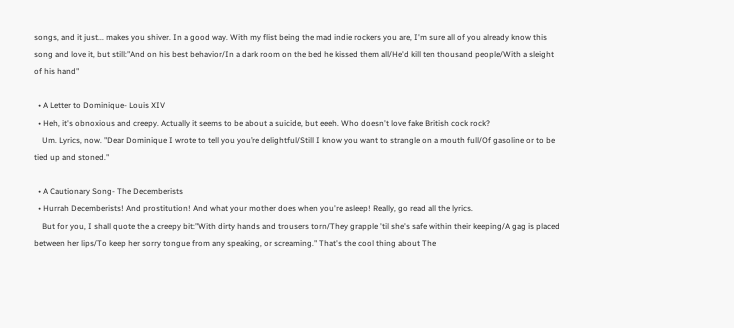songs, and it just... makes you shiver. In a good way. With my flist being the mad indie rockers you are, I'm sure all of you already know this song and love it, but still:"And on his best behavior/In a dark room on the bed he kissed them all/He'd kill ten thousand people/With a sleight of his hand"

  • A Letter to Dominique- Louis XIV
  • Heh, it's obnoxious and creepy. Actually it seems to be about a suicide, but eeeh. Who doesn't love fake British cock rock?
    Um. Lyrics, now. "Dear Dominique I wrote to tell you you’re delightful/Still I know you want to strangle on a mouth full/Of gasoline or to be tied up and stoned."

  • A Cautionary Song- The Decemberists
  • Hurrah Decemberists! And prostitution! And what your mother does when you're asleep! Really, go read all the lyrics.
    But for you, I shall quote the a creepy bit:"With dirty hands and trousers torn/They grapple 'til she's safe within their keeping/A gag is placed between her lips/To keep her sorry tongue from any speaking, or screaming." That's the cool thing about The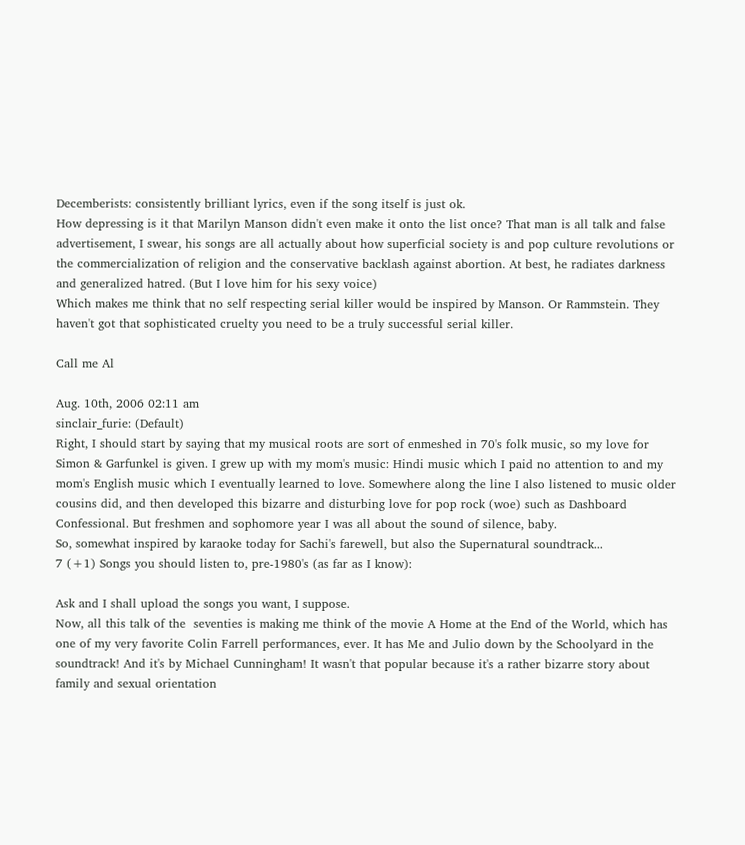Decemberists: consistently brilliant lyrics, even if the song itself is just ok.
How depressing is it that Marilyn Manson didn't even make it onto the list once? That man is all talk and false advertisement, I swear, his songs are all actually about how superficial society is and pop culture revolutions or the commercialization of religion and the conservative backlash against abortion. At best, he radiates darkness and generalized hatred. (But I love him for his sexy voice)
Which makes me think that no self respecting serial killer would be inspired by Manson. Or Rammstein. They haven't got that sophisticated cruelty you need to be a truly successful serial killer.

Call me Al

Aug. 10th, 2006 02:11 am
sinclair_furie: (Default)
Right, I should start by saying that my musical roots are sort of enmeshed in 70's folk music, so my love for Simon & Garfunkel is given. I grew up with my mom's music: Hindi music which I paid no attention to and my mom's English music which I eventually learned to love. Somewhere along the line I also listened to music older cousins did, and then developed this bizarre and disturbing love for pop rock (woe) such as Dashboard Confessional. But freshmen and sophomore year I was all about the sound of silence, baby.
So, somewhat inspired by karaoke today for Sachi's farewell, but also the Supernatural soundtrack...
7 (+1) Songs you should listen to, pre-1980's (as far as I know):

Ask and I shall upload the songs you want, I suppose.
Now, all this talk of the  seventies is making me think of the movie A Home at the End of the World, which has one of my very favorite Colin Farrell performances, ever. It has Me and Julio down by the Schoolyard in the soundtrack! And it's by Michael Cunningham! It wasn't that popular because it's a rather bizarre story about family and sexual orientation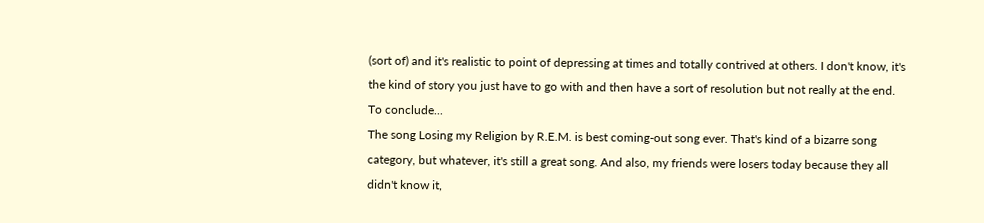(sort of) and it's realistic to point of depressing at times and totally contrived at others. I don't know, it's the kind of story you just have to go with and then have a sort of resolution but not really at the end.
To conclude...
The song Losing my Religion by R.E.M. is best coming-out song ever. That's kind of a bizarre song category, but whatever, it's still a great song. And also, my friends were losers today because they all didn't know it,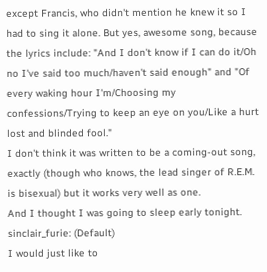except Francis, who didn't mention he knew it so I had to sing it alone. But yes, awesome song, because the lyrics include: "And I don't know if I can do it/Oh no I've said too much/haven't said enough" and "Of every waking hour I'm/Choosing my confessions/Trying to keep an eye on you/Like a hurt lost and blinded fool."
I don't think it was written to be a coming-out song, exactly (though who knows, the lead singer of R.E.M. is bisexual) but it works very well as one.
And I thought I was going to sleep early tonight.
sinclair_furie: (Default)
I would just like to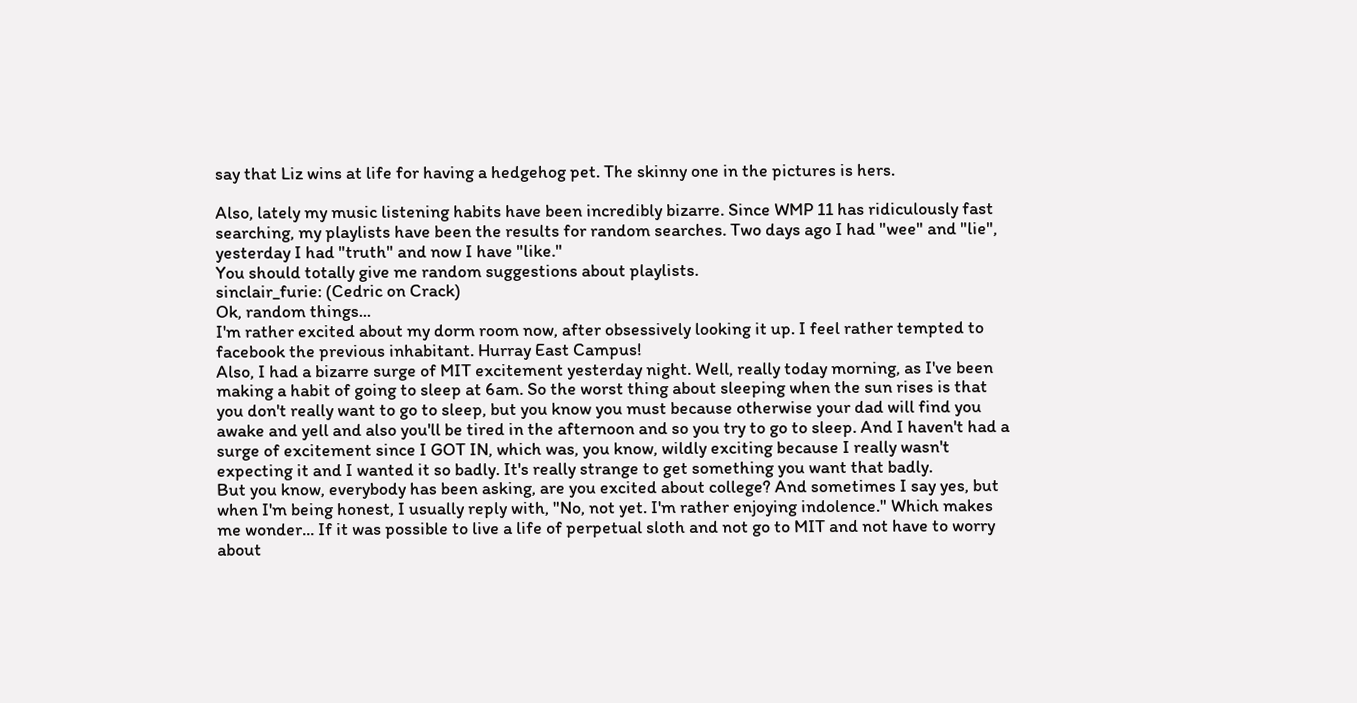say that Liz wins at life for having a hedgehog pet. The skinny one in the pictures is hers.

Also, lately my music listening habits have been incredibly bizarre. Since WMP 11 has ridiculously fast searching, my playlists have been the results for random searches. Two days ago I had "wee" and "lie", yesterday I had "truth" and now I have "like."
You should totally give me random suggestions about playlists.
sinclair_furie: (Cedric on Crack)
Ok, random things...
I'm rather excited about my dorm room now, after obsessively looking it up. I feel rather tempted to facebook the previous inhabitant. Hurray East Campus!
Also, I had a bizarre surge of MIT excitement yesterday night. Well, really today morning, as I've been making a habit of going to sleep at 6am. So the worst thing about sleeping when the sun rises is that you don't really want to go to sleep, but you know you must because otherwise your dad will find you awake and yell and also you'll be tired in the afternoon and so you try to go to sleep. And I haven't had a surge of excitement since I GOT IN, which was, you know, wildly exciting because I really wasn't expecting it and I wanted it so badly. It's really strange to get something you want that badly.
But you know, everybody has been asking, are you excited about college? And sometimes I say yes, but when I'm being honest, I usually reply with, "No, not yet. I'm rather enjoying indolence." Which makes me wonder... If it was possible to live a life of perpetual sloth and not go to MIT and not have to worry about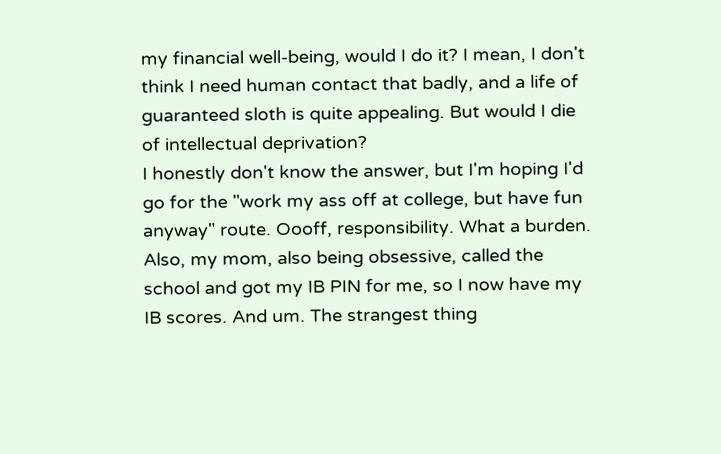my financial well-being, would I do it? I mean, I don't think I need human contact that badly, and a life of guaranteed sloth is quite appealing. But would I die of intellectual deprivation?
I honestly don't know the answer, but I'm hoping I'd go for the "work my ass off at college, but have fun anyway" route. Oooff, responsibility. What a burden.
Also, my mom, also being obsessive, called the school and got my IB PIN for me, so I now have my IB scores. And um. The strangest thing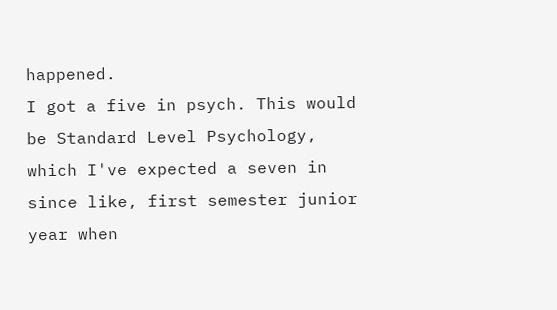happened.
I got a five in psych. This would be Standard Level Psychology, which I've expected a seven in since like, first semester junior year when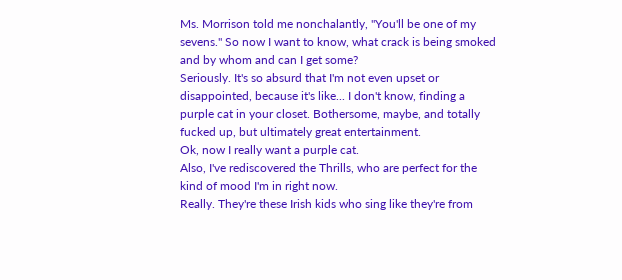Ms. Morrison told me nonchalantly, "You'll be one of my sevens." So now I want to know, what crack is being smoked and by whom and can I get some?
Seriously. It's so absurd that I'm not even upset or disappointed, because it's like... I don't know, finding a purple cat in your closet. Bothersome, maybe, and totally fucked up, but ultimately great entertainment.
Ok, now I really want a purple cat.
Also, I've rediscovered the Thrills, who are perfect for the kind of mood I'm in right now.
Really. They're these Irish kids who sing like they're from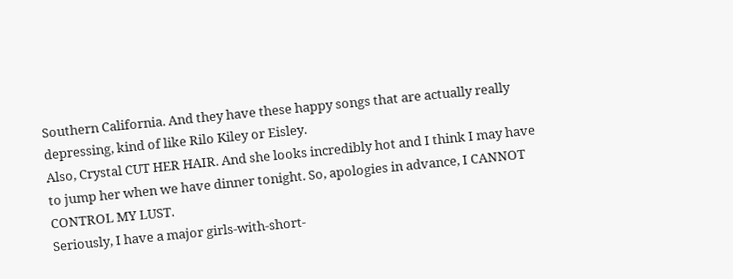Southern California. And they have these happy songs that are actually really depressing, kind of like Rilo Kiley or Eisley.
Also, Crystal CUT HER HAIR. And she looks incredibly hot and I think I may have to jump her when we have dinner tonight. So, apologies in advance, I CANNOT CONTROL MY LUST.
Seriously, I have a major girls-with-short-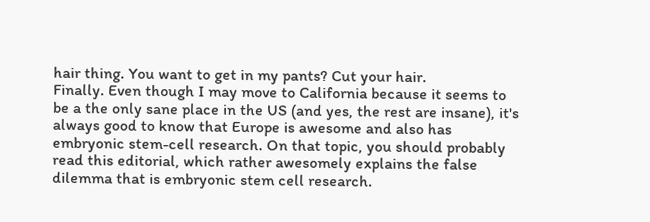hair thing. You want to get in my pants? Cut your hair.
Finally. Even though I may move to California because it seems to be a the only sane place in the US (and yes, the rest are insane), it's always good to know that Europe is awesome and also has embryonic stem-cell research. On that topic, you should probably read this editorial, which rather awesomely explains the false dilemma that is embryonic stem cell research.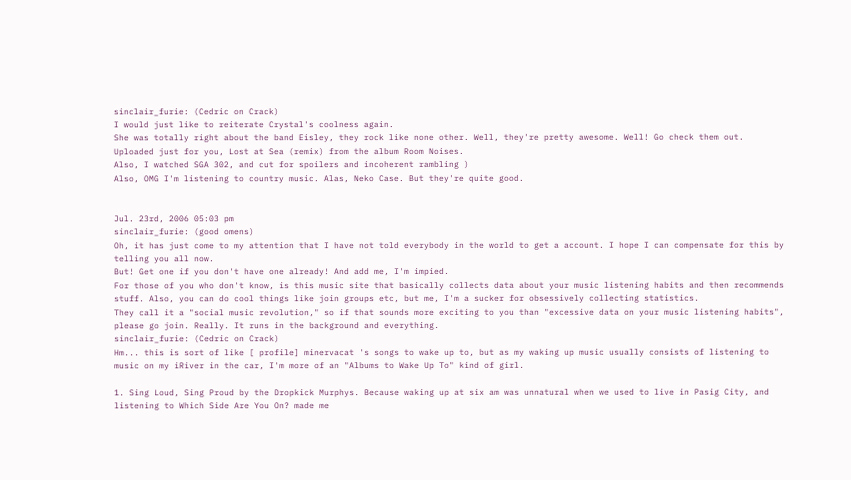sinclair_furie: (Cedric on Crack)
I would just like to reiterate Crystal's coolness again.
She was totally right about the band Eisley, they rock like none other. Well, they're pretty awesome. Well! Go check them out.
Uploaded just for you, Lost at Sea (remix) from the album Room Noises.
Also, I watched SGA 302, and cut for spoilers and incoherent rambling )
Also, OMG I'm listening to country music. Alas, Neko Case. But they're quite good.


Jul. 23rd, 2006 05:03 pm
sinclair_furie: (good omens)
Oh, it has just come to my attention that I have not told everybody in the world to get a account. I hope I can compensate for this by telling you all now.
But! Get one if you don't have one already! And add me, I'm impied.
For those of you who don't know, is this music site that basically collects data about your music listening habits and then recommends stuff. Also, you can do cool things like join groups etc, but me, I'm a sucker for obsessively collecting statistics.
They call it a "social music revolution," so if that sounds more exciting to you than "excessive data on your music listening habits", please go join. Really. It runs in the background and everything.
sinclair_furie: (Cedric on Crack)
Hm... this is sort of like [ profile] minervacat 's songs to wake up to, but as my waking up music usually consists of listening to music on my iRiver in the car, I'm more of an "Albums to Wake Up To" kind of girl.

1. Sing Loud, Sing Proud by the Dropkick Murphys. Because waking up at six am was unnatural when we used to live in Pasig City, and listening to Which Side Are You On? made me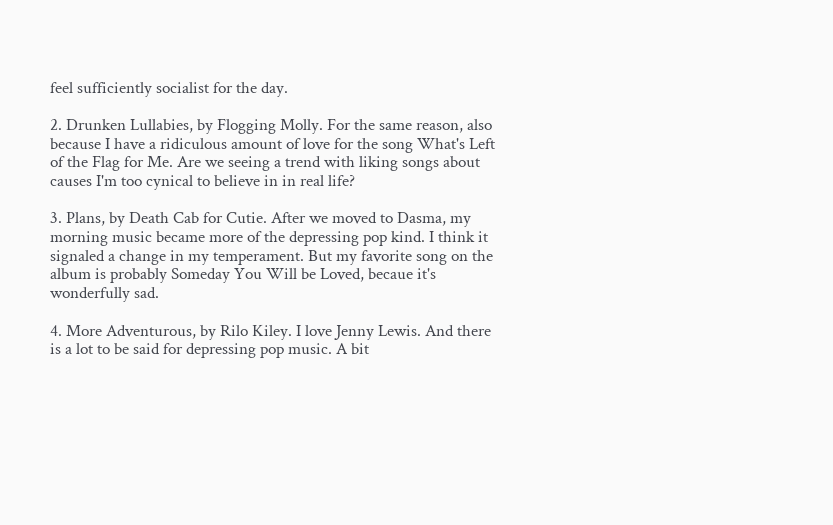feel sufficiently socialist for the day.

2. Drunken Lullabies, by Flogging Molly. For the same reason, also because I have a ridiculous amount of love for the song What's Left of the Flag for Me. Are we seeing a trend with liking songs about causes I'm too cynical to believe in in real life?

3. Plans, by Death Cab for Cutie. After we moved to Dasma, my morning music became more of the depressing pop kind. I think it signaled a change in my temperament. But my favorite song on the album is probably Someday You Will be Loved, becaue it's wonderfully sad.

4. More Adventurous, by Rilo Kiley. I love Jenny Lewis. And there is a lot to be said for depressing pop music. A bit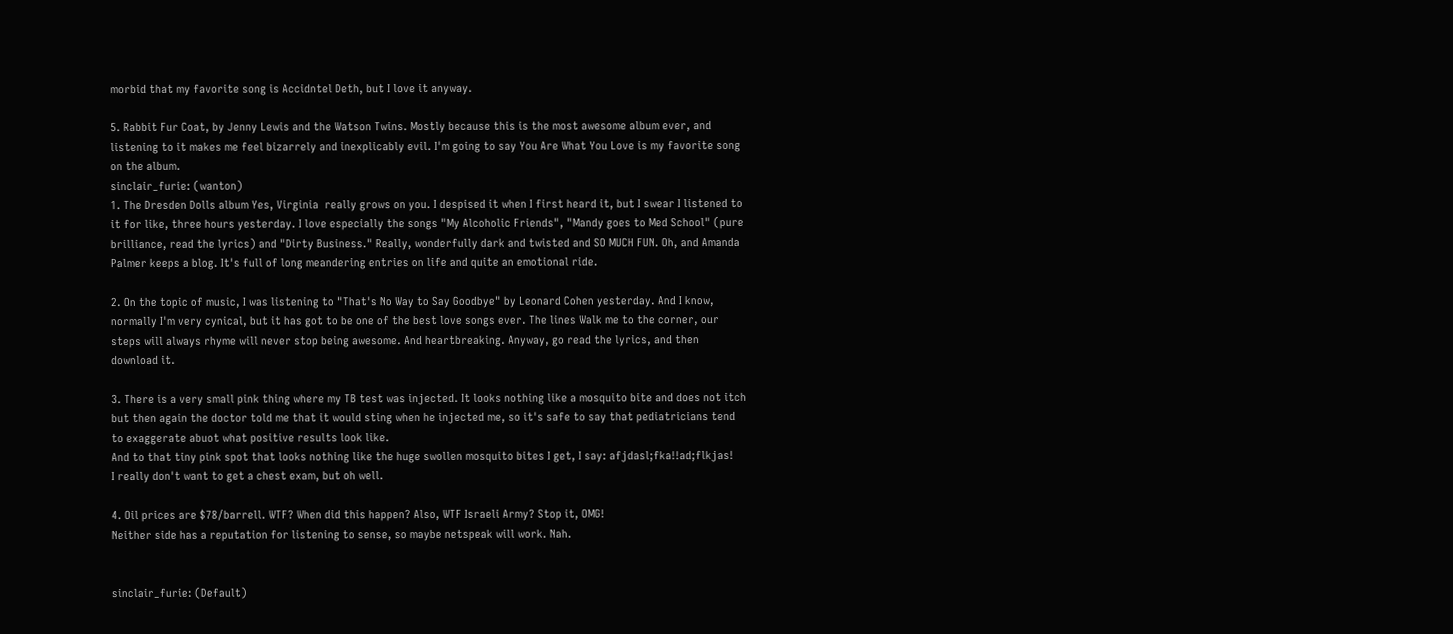morbid that my favorite song is Accidntel Deth, but I love it anyway.

5. Rabbit Fur Coat, by Jenny Lewis and the Watson Twins. Mostly because this is the most awesome album ever, and listening to it makes me feel bizarrely and inexplicably evil. I'm going to say You Are What You Love is my favorite song on the album.
sinclair_furie: (wanton)
1. The Dresden Dolls album Yes, Virginia  really grows on you. I despised it when I first heard it, but I swear I listened to it for like, three hours yesterday. I love especially the songs "My Alcoholic Friends", "Mandy goes to Med School" (pure brilliance, read the lyrics) and "Dirty Business." Really, wonderfully dark and twisted and SO MUCH FUN. Oh, and Amanda Palmer keeps a blog. It's full of long meandering entries on life and quite an emotional ride.

2. On the topic of music, I was listening to "That's No Way to Say Goodbye" by Leonard Cohen yesterday. And I know, normally I'm very cynical, but it has got to be one of the best love songs ever. The lines Walk me to the corner, our steps will always rhyme will never stop being awesome. And heartbreaking. Anyway, go read the lyrics, and then download it.

3. There is a very small pink thing where my TB test was injected. It looks nothing like a mosquito bite and does not itch but then again the doctor told me that it would sting when he injected me, so it's safe to say that pediatricians tend to exaggerate abuot what positive results look like.
And to that tiny pink spot that looks nothing like the huge swollen mosquito bites I get, I say: afjdasl;fka!!ad;flkjas!
I really don't want to get a chest exam, but oh well.

4. Oil prices are $78/barrell. WTF? When did this happen? Also, WTF Israeli Army? Stop it, OMG!
Neither side has a reputation for listening to sense, so maybe netspeak will work. Nah.


sinclair_furie: (Default)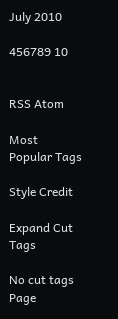July 2010

456789 10


RSS Atom

Most Popular Tags

Style Credit

Expand Cut Tags

No cut tags
Page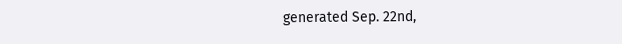generated Sep. 22nd,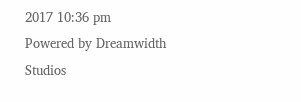2017 10:36 pm
Powered by Dreamwidth Studios